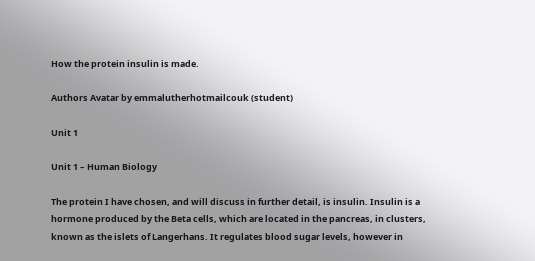How the protein insulin is made.

Authors Avatar by emmalutherhotmailcouk (student)

Unit 1

Unit 1 – Human Biology

The protein I have chosen, and will discuss in further detail, is insulin. Insulin is a hormone produced by the Beta cells, which are located in the pancreas, in clusters, known as the islets of Langerhans. It regulates blood sugar levels, however in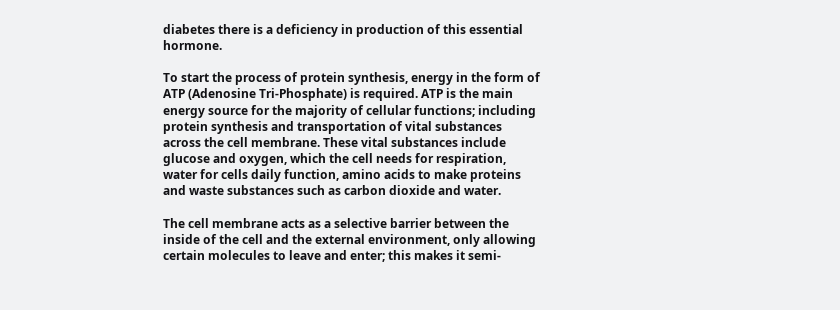diabetes there is a deficiency in production of this essential hormone.

To start the process of protein synthesis, energy in the form of ATP (Adenosine Tri-Phosphate) is required. ATP is the main energy source for the majority of cellular functions; including protein synthesis and transportation of vital substances across the cell membrane. These vital substances include glucose and oxygen, which the cell needs for respiration, water for cells daily function, amino acids to make proteins and waste substances such as carbon dioxide and water.

The cell membrane acts as a selective barrier between the inside of the cell and the external environment, only allowing certain molecules to leave and enter; this makes it semi-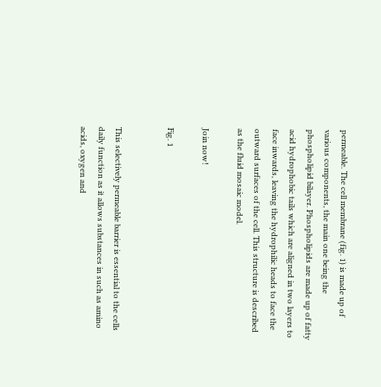permeable. The cell membrane (fig. 1) is made up of various components, the main one being the phospholipid bilayer. Phospholipids are made up of fatty acid hydrophobic tails which are aligned in two layers to face inwards, leaving the hydrophilic heads to face the outward surfaces of the cell. This structure is described as the fluid mosaic model.

Join now!

Fig. 1


This selectively permeable barrier is essential to the cells daily function as it allows substances in such as amino acids, oxygen and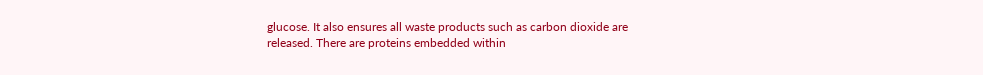glucose. It also ensures all waste products such as carbon dioxide are released. There are proteins embedded within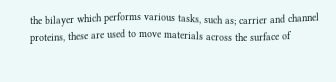the bilayer which performs various tasks, such as; carrier and channel proteins, these are used to move materials across the surface of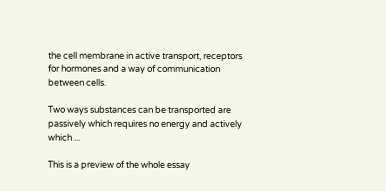the cell membrane in active transport, receptors for hormones and a way of communication between cells.

Two ways substances can be transported are passively which requires no energy and actively which ...

This is a preview of the whole essay